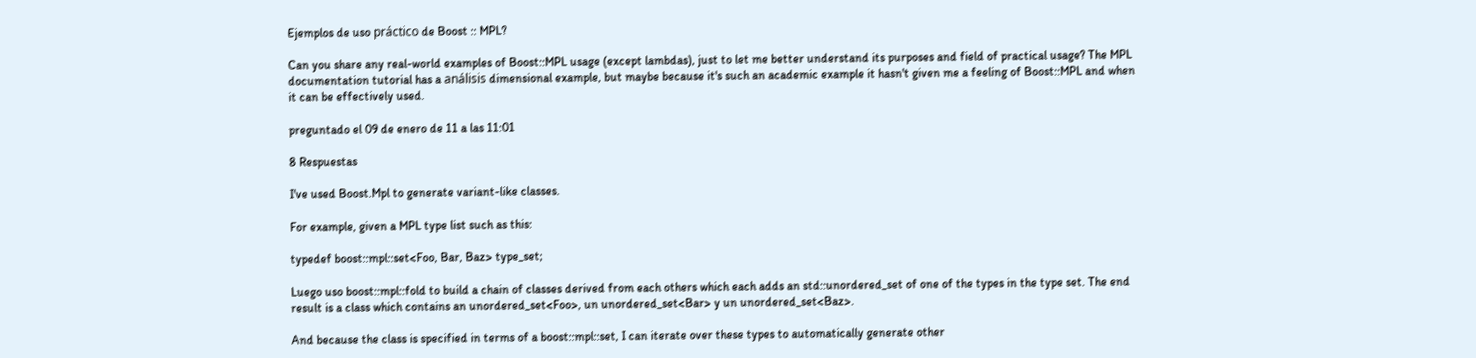Ejemplos de uso práctico de Boost :: MPL?

Can you share any real-world examples of Boost::MPL usage (except lambdas), just to let me better understand its purposes and field of practical usage? The MPL documentation tutorial has a análisis dimensional example, but maybe because it's such an academic example it hasn't given me a feeling of Boost::MPL and when it can be effectively used.

preguntado el 09 de enero de 11 a las 11:01

8 Respuestas

I've used Boost.Mpl to generate variant-like classes.

For example, given a MPL type list such as this:

typedef boost::mpl::set<Foo, Bar, Baz> type_set;

Luego uso boost::mpl::fold to build a chain of classes derived from each others which each adds an std::unordered_set of one of the types in the type set. The end result is a class which contains an unordered_set<Foo>, un unordered_set<Bar> y un unordered_set<Baz>.

And because the class is specified in terms of a boost::mpl::set, I can iterate over these types to automatically generate other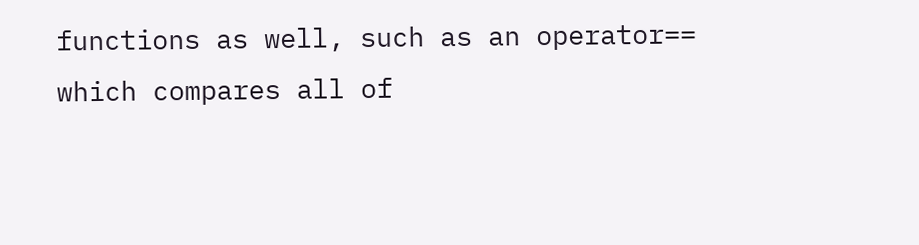functions as well, such as an operator== which compares all of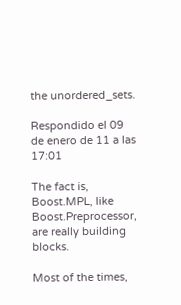the unordered_sets.

Respondido el 09 de enero de 11 a las 17:01

The fact is, Boost.MPL, like Boost.Preprocessor, are really building blocks.

Most of the times,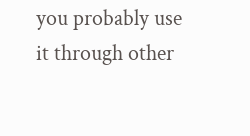you probably use it through other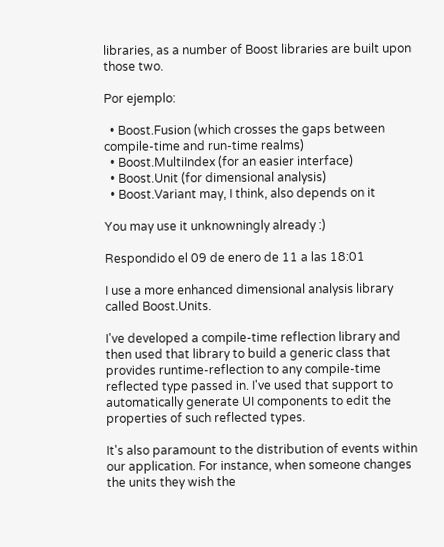libraries, as a number of Boost libraries are built upon those two.

Por ejemplo:

  • Boost.Fusion (which crosses the gaps between compile-time and run-time realms)
  • Boost.MultiIndex (for an easier interface)
  • Boost.Unit (for dimensional analysis)
  • Boost.Variant may, I think, also depends on it

You may use it unknowningly already :)

Respondido el 09 de enero de 11 a las 18:01

I use a more enhanced dimensional analysis library called Boost.Units.

I've developed a compile-time reflection library and then used that library to build a generic class that provides runtime-reflection to any compile-time reflected type passed in. I've used that support to automatically generate UI components to edit the properties of such reflected types.

It's also paramount to the distribution of events within our application. For instance, when someone changes the units they wish the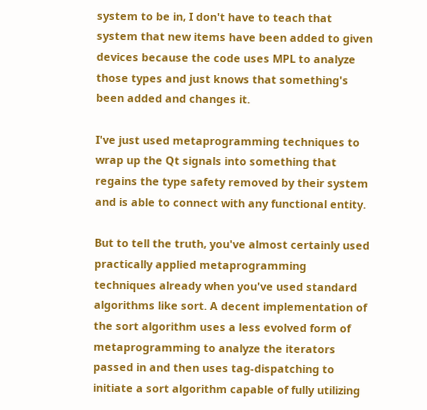system to be in, I don't have to teach that system that new items have been added to given devices because the code uses MPL to analyze those types and just knows that something's been added and changes it.

I've just used metaprogramming techniques to wrap up the Qt signals into something that regains the type safety removed by their system and is able to connect with any functional entity.

But to tell the truth, you've almost certainly used practically applied metaprogramming techniques already when you've used standard algorithms like sort. A decent implementation of the sort algorithm uses a less evolved form of metaprogramming to analyze the iterators passed in and then uses tag-dispatching to initiate a sort algorithm capable of fully utilizing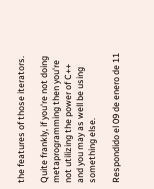the features of those iterators.

Quite frankly, if you're not doing metaprogramming then you're not utilizing the power of C++ and you may as well be using something else.

Respondido el 09 de enero de 11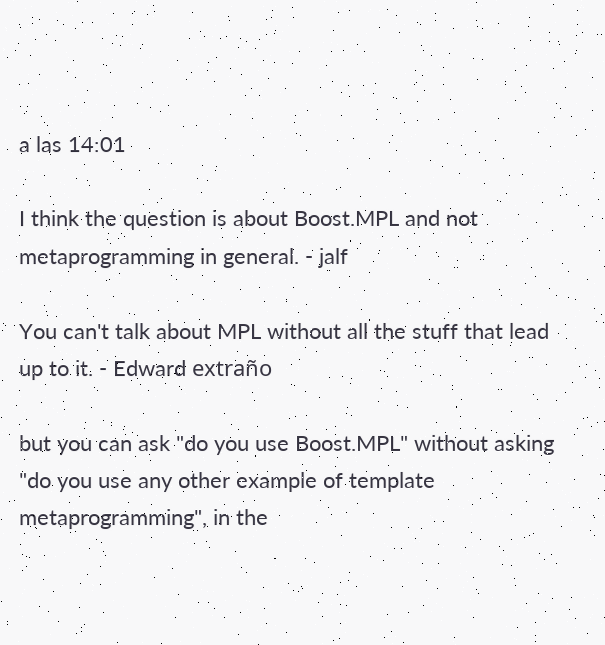a las 14:01

I think the question is about Boost.MPL and not metaprogramming in general. - jalf

You can't talk about MPL without all the stuff that lead up to it. - Edward extraño

but you can ask "do you use Boost.MPL" without asking "do you use any other example of template metaprogramming", in the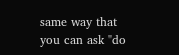same way that you can ask "do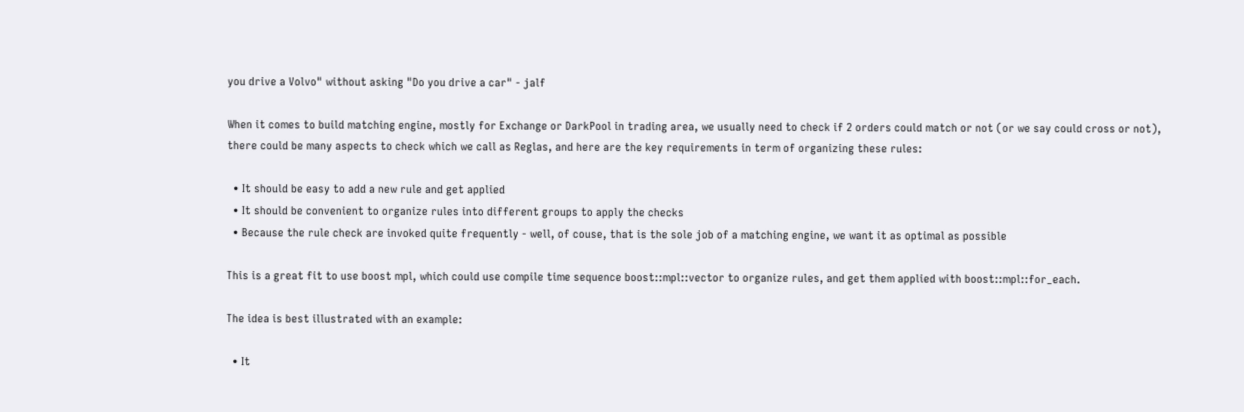you drive a Volvo" without asking "Do you drive a car" - jalf

When it comes to build matching engine, mostly for Exchange or DarkPool in trading area, we usually need to check if 2 orders could match or not (or we say could cross or not), there could be many aspects to check which we call as Reglas, and here are the key requirements in term of organizing these rules:

  • It should be easy to add a new rule and get applied
  • It should be convenient to organize rules into different groups to apply the checks
  • Because the rule check are invoked quite frequently - well, of couse, that is the sole job of a matching engine, we want it as optimal as possible

This is a great fit to use boost mpl, which could use compile time sequence boost::mpl::vector to organize rules, and get them applied with boost::mpl::for_each.

The idea is best illustrated with an example:

  • It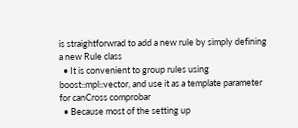is straightforwrad to add a new rule by simply defining a new Rule class
  • It is convenient to group rules using boost::mpl::vector, and use it as a template parameter for canCross comprobar
  • Because most of the setting up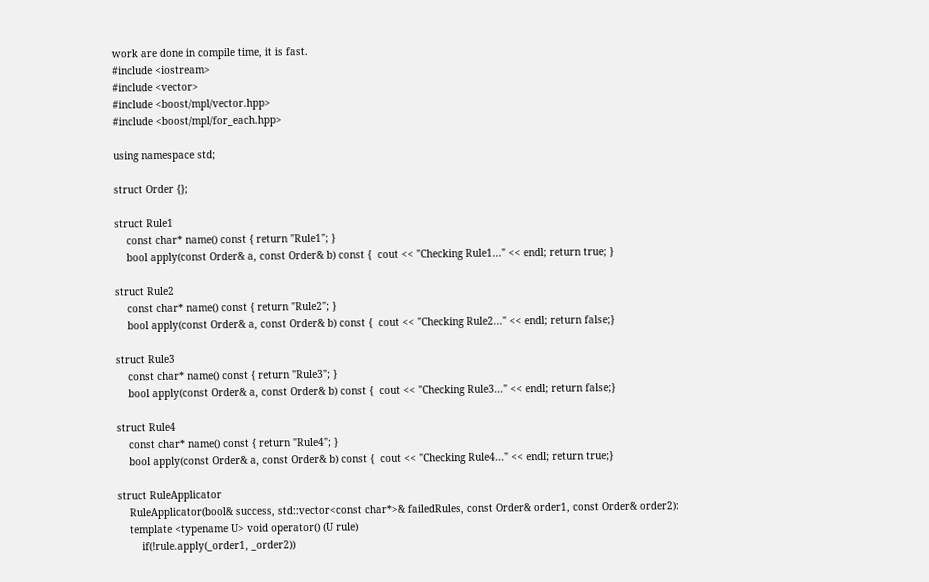work are done in compile time, it is fast.
#include <iostream>
#include <vector>
#include <boost/mpl/vector.hpp>
#include <boost/mpl/for_each.hpp>

using namespace std;

struct Order {};

struct Rule1
    const char* name() const { return "Rule1"; }
    bool apply(const Order& a, const Order& b) const {  cout << "Checking Rule1..." << endl; return true; }

struct Rule2
    const char* name() const { return "Rule2"; }
    bool apply(const Order& a, const Order& b) const {  cout << "Checking Rule2..." << endl; return false;}

struct Rule3
    const char* name() const { return "Rule3"; }
    bool apply(const Order& a, const Order& b) const {  cout << "Checking Rule3..." << endl; return false;}

struct Rule4
    const char* name() const { return "Rule4"; }
    bool apply(const Order& a, const Order& b) const {  cout << "Checking Rule4..." << endl; return true;}

struct RuleApplicator
    RuleApplicator(bool& success, std::vector<const char*>& failedRules, const Order& order1, const Order& order2):
    template <typename U> void operator() (U rule)
        if(!rule.apply(_order1, _order2))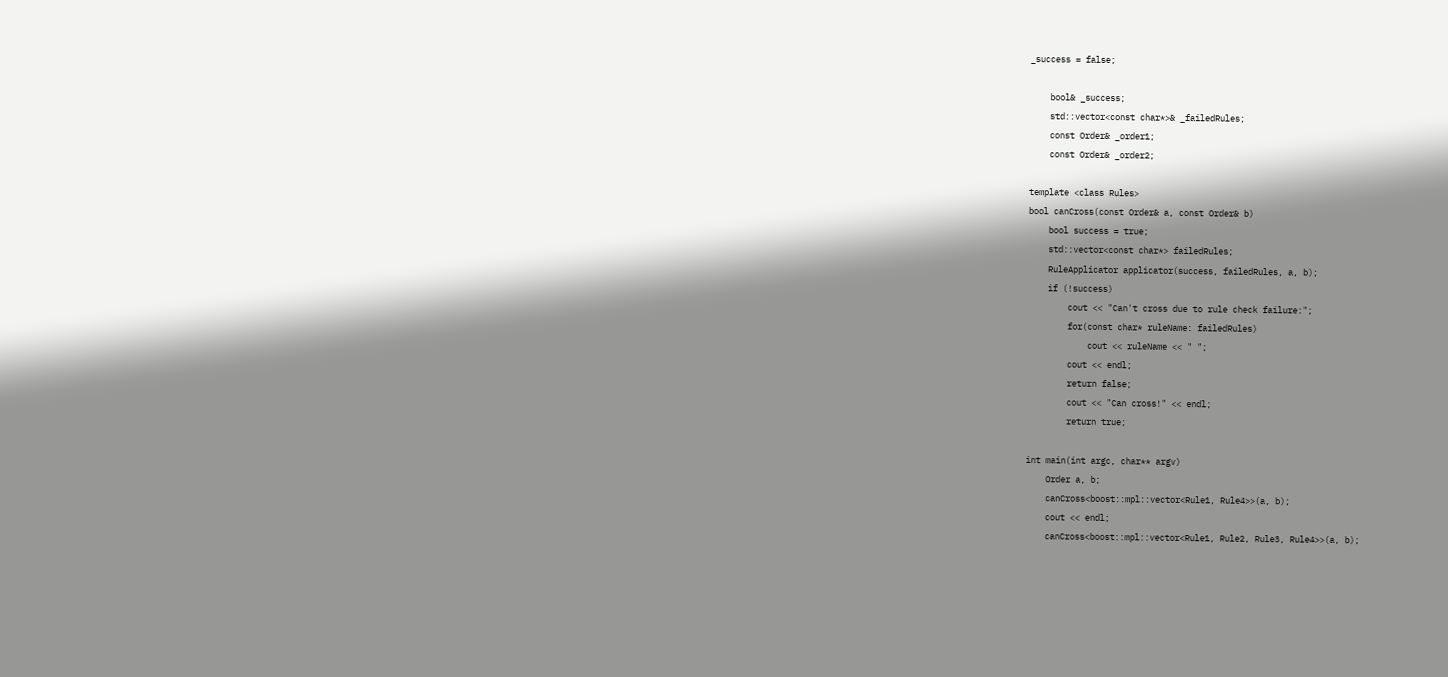_success = false;

    bool& _success;
    std::vector<const char*>& _failedRules;
    const Order& _order1;
    const Order& _order2;

template <class Rules>
bool canCross(const Order& a, const Order& b)
    bool success = true;
    std::vector<const char*> failedRules;
    RuleApplicator applicator(success, failedRules, a, b);
    if (!success)
        cout << "Can't cross due to rule check failure:";
        for(const char* ruleName: failedRules)
            cout << ruleName << " ";
        cout << endl;
        return false;
        cout << "Can cross!" << endl;
        return true;

int main(int argc, char** argv)
    Order a, b;
    canCross<boost::mpl::vector<Rule1, Rule4>>(a, b);
    cout << endl;
    canCross<boost::mpl::vector<Rule1, Rule2, Rule3, Rule4>>(a, b);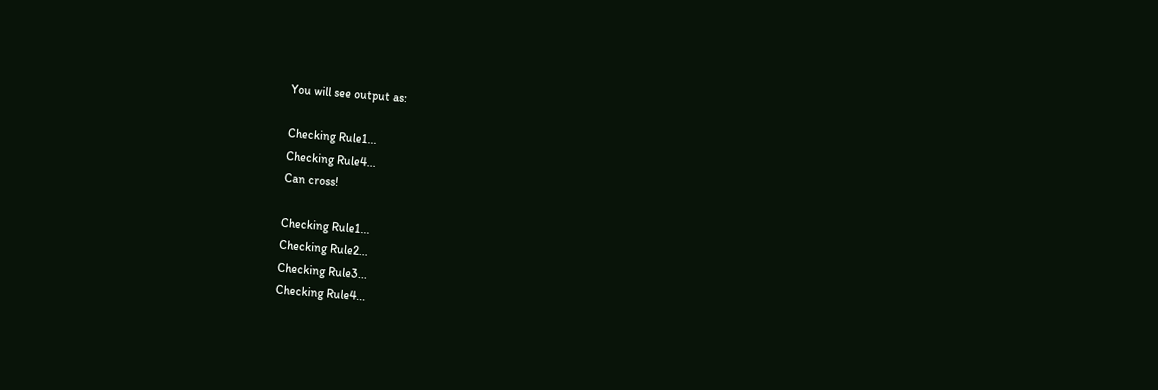You will see output as:

Checking Rule1...
Checking Rule4...
Can cross!

Checking Rule1...
Checking Rule2...
Checking Rule3...
Checking Rule4...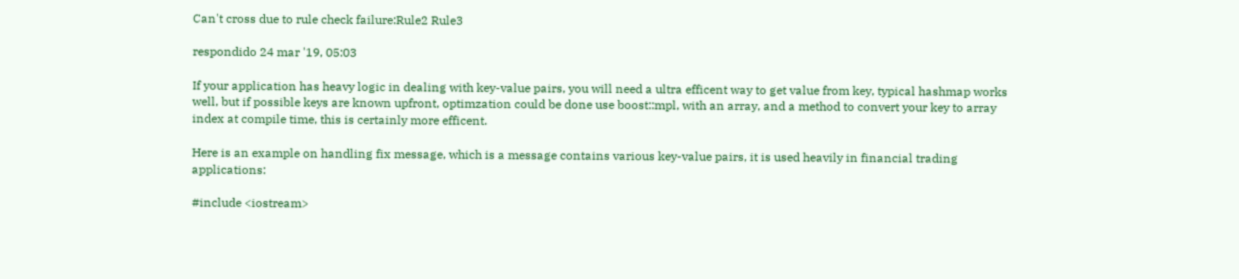Can't cross due to rule check failure:Rule2 Rule3

respondido 24 mar '19, 05:03

If your application has heavy logic in dealing with key-value pairs, you will need a ultra efficent way to get value from key, typical hashmap works well, but if possible keys are known upfront, optimzation could be done use boost::mpl, with an array, and a method to convert your key to array index at compile time, this is certainly more efficent.

Here is an example on handling fix message, which is a message contains various key-value pairs, it is used heavily in financial trading applications:

#include <iostream>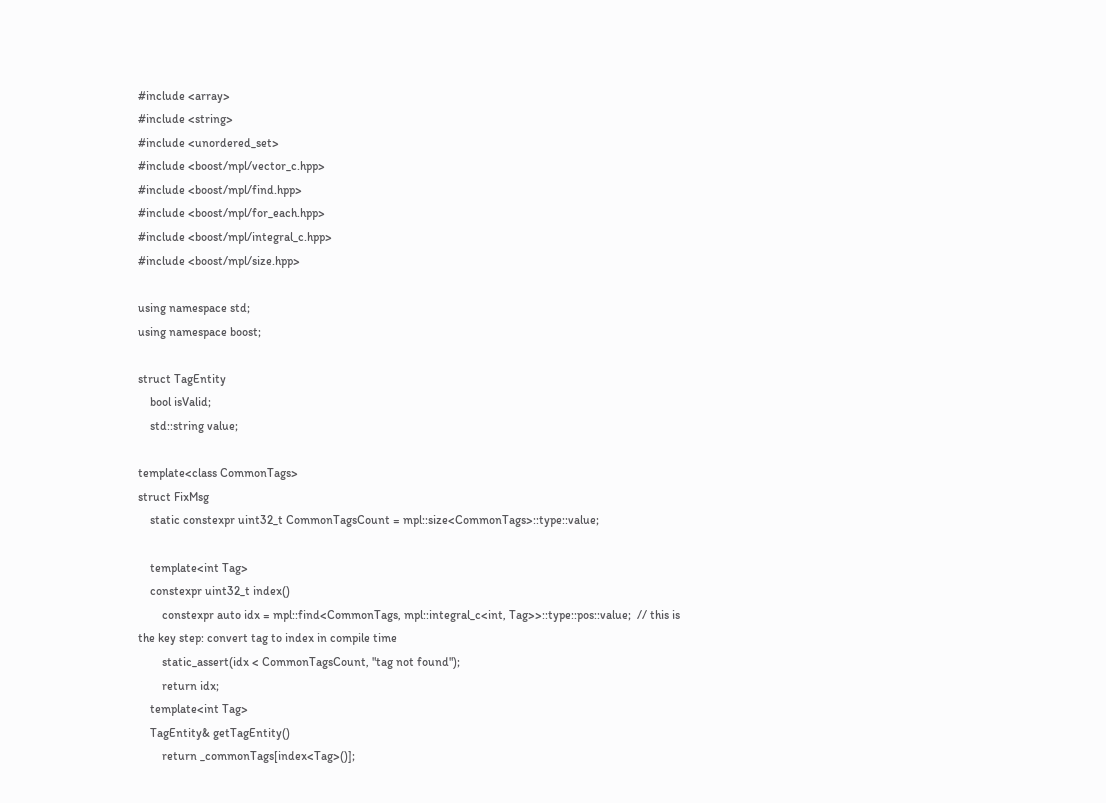#include <array>
#include <string>
#include <unordered_set>
#include <boost/mpl/vector_c.hpp>
#include <boost/mpl/find.hpp>
#include <boost/mpl/for_each.hpp>
#include <boost/mpl/integral_c.hpp>
#include <boost/mpl/size.hpp>

using namespace std;
using namespace boost;

struct TagEntity
    bool isValid;
    std::string value;

template<class CommonTags>
struct FixMsg
    static constexpr uint32_t CommonTagsCount = mpl::size<CommonTags>::type::value;

    template<int Tag>
    constexpr uint32_t index()
        constexpr auto idx = mpl::find<CommonTags, mpl::integral_c<int, Tag>>::type::pos::value;  // this is the key step: convert tag to index in compile time
        static_assert(idx < CommonTagsCount, "tag not found");
        return idx;
    template<int Tag>
    TagEntity& getTagEntity()
        return _commonTags[index<Tag>()];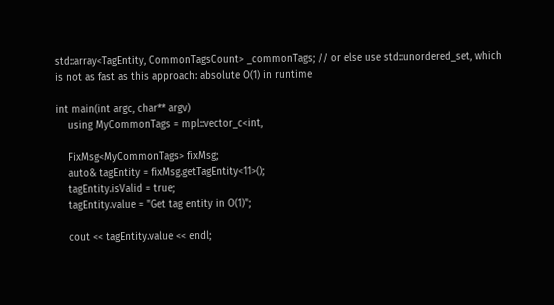std::array<TagEntity, CommonTagsCount> _commonTags; // or else use std::unordered_set, which is not as fast as this approach: absolute O(1) in runtime

int main(int argc, char** argv)
    using MyCommonTags = mpl::vector_c<int,

    FixMsg<MyCommonTags> fixMsg;
    auto& tagEntity = fixMsg.getTagEntity<11>();
    tagEntity.isValid = true;
    tagEntity.value = "Get tag entity in O(1)";

    cout << tagEntity.value << endl;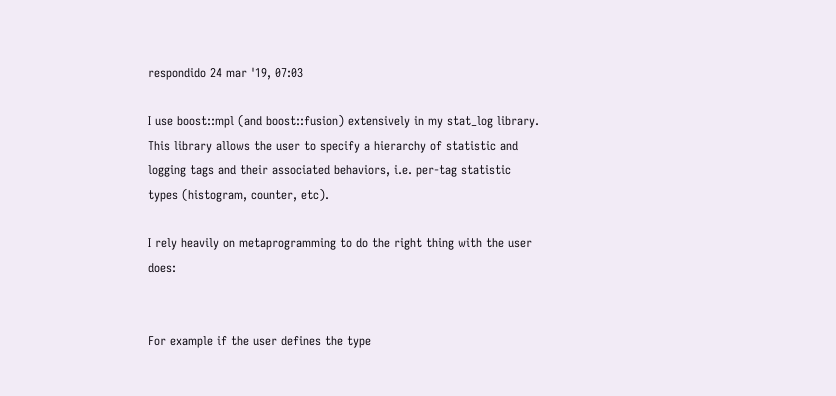respondido 24 mar '19, 07:03

I use boost::mpl (and boost::fusion) extensively in my stat_log library. This library allows the user to specify a hierarchy of statistic and logging tags and their associated behaviors, i.e. per-tag statistic types (histogram, counter, etc).

I rely heavily on metaprogramming to do the right thing with the user does:


For example if the user defines the type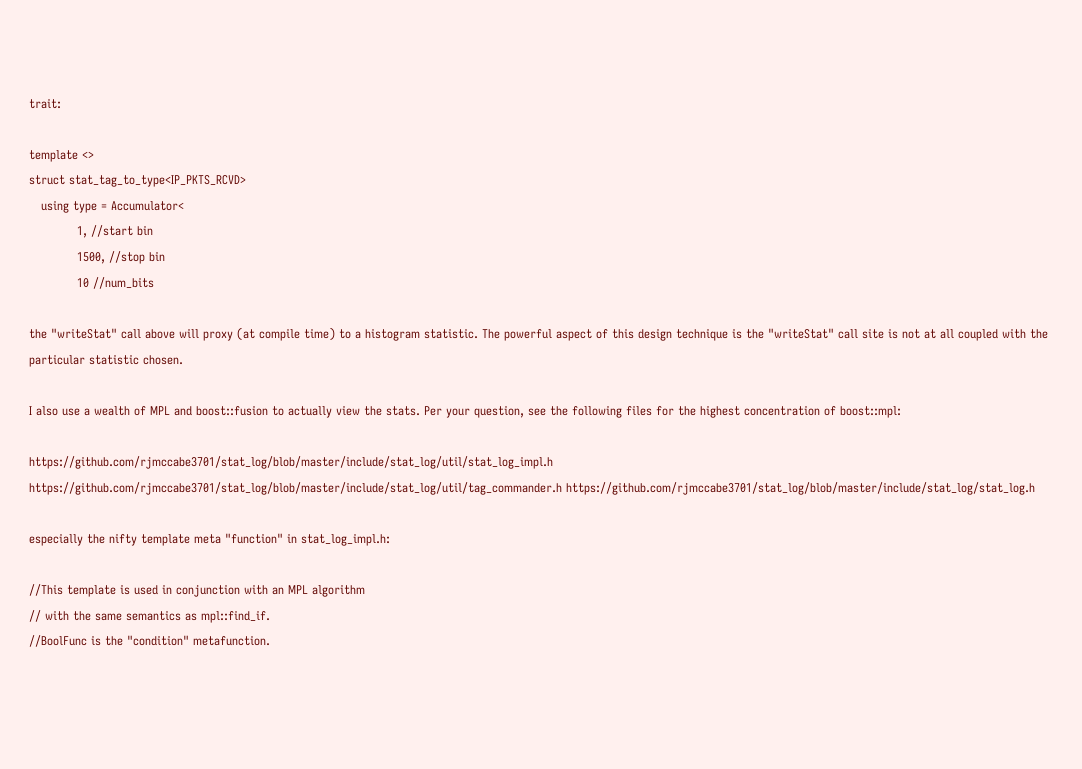trait:

template <>
struct stat_tag_to_type<IP_PKTS_RCVD>
   using type = Accumulator<
            1, //start bin
            1500, //stop bin
            10 //num_bits

the "writeStat" call above will proxy (at compile time) to a histogram statistic. The powerful aspect of this design technique is the "writeStat" call site is not at all coupled with the particular statistic chosen.

I also use a wealth of MPL and boost::fusion to actually view the stats. Per your question, see the following files for the highest concentration of boost::mpl:

https://github.com/rjmccabe3701/stat_log/blob/master/include/stat_log/util/stat_log_impl.h https://github.com/rjmccabe3701/stat_log/blob/master/include/stat_log/util/tag_commander.h https://github.com/rjmccabe3701/stat_log/blob/master/include/stat_log/stat_log.h

especially the nifty template meta "function" in stat_log_impl.h:

//This template is used in conjunction with an MPL algorithm
// with the same semantics as mpl::find_if.
//BoolFunc is the "condition" metafunction.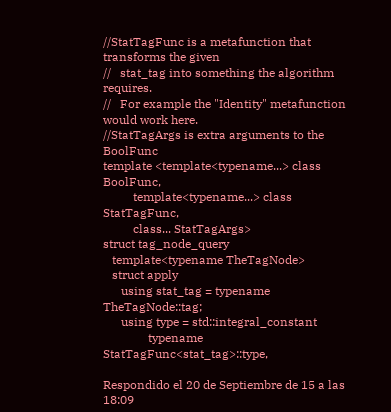//StatTagFunc is a metafunction that transforms the given
//   stat_tag into something the algorithm requires.
//   For example the "Identity" metafunction would work here.
//StatTagArgs is extra arguments to the BoolFunc
template <template<typename...> class BoolFunc,
          template<typename...> class StatTagFunc,
          class... StatTagArgs>
struct tag_node_query
   template<typename TheTagNode>
   struct apply
      using stat_tag = typename TheTagNode::tag;
      using type = std::integral_constant
               typename StatTagFunc<stat_tag>::type,

Respondido el 20 de Septiembre de 15 a las 18:09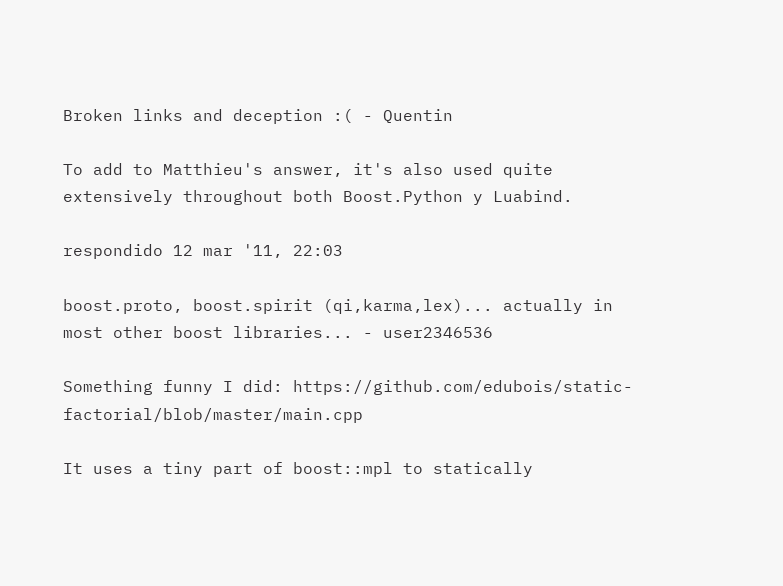Broken links and deception :( - Quentin

To add to Matthieu's answer, it's also used quite extensively throughout both Boost.Python y Luabind.

respondido 12 mar '11, 22:03

boost.proto, boost.spirit (qi,karma,lex)... actually in most other boost libraries... - user2346536

Something funny I did: https://github.com/edubois/static-factorial/blob/master/main.cpp

It uses a tiny part of boost::mpl to statically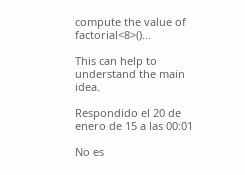compute the value of factorial<8>()...

This can help to understand the main idea.

Respondido el 20 de enero de 15 a las 00:01

No es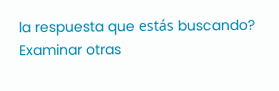la respuesta que estás buscando? Examinar otras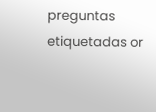preguntas etiquetadas or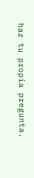haz tu propia pregunta.